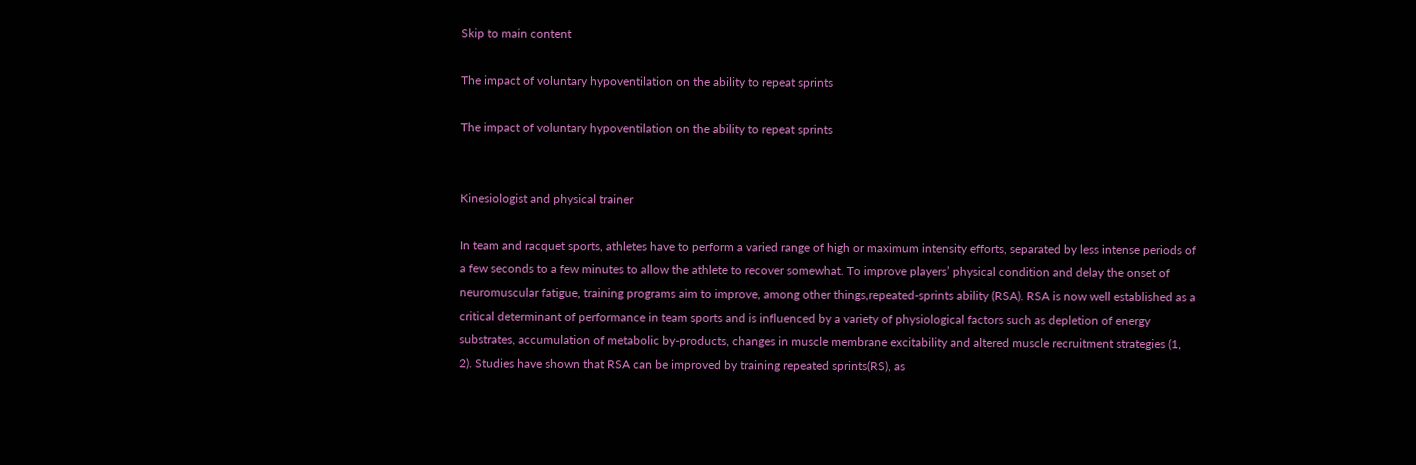Skip to main content

The impact of voluntary hypoventilation on the ability to repeat sprints

The impact of voluntary hypoventilation on the ability to repeat sprints


Kinesiologist and physical trainer

In team and racquet sports, athletes have to perform a varied range of high or maximum intensity efforts, separated by less intense periods of a few seconds to a few minutes to allow the athlete to recover somewhat. To improve players’ physical condition and delay the onset of neuromuscular fatigue, training programs aim to improve, among other things,repeated-sprints ability (RSA). RSA is now well established as a critical determinant of performance in team sports and is influenced by a variety of physiological factors such as depletion of energy substrates, accumulation of metabolic by-products, changes in muscle membrane excitability and altered muscle recruitment strategies (1, 2). Studies have shown that RSA can be improved by training repeated sprints(RS), as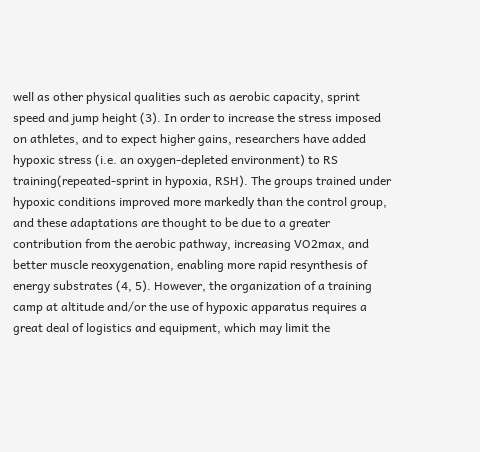well as other physical qualities such as aerobic capacity, sprint speed and jump height (3). In order to increase the stress imposed on athletes, and to expect higher gains, researchers have added hypoxic stress (i.e. an oxygen-depleted environment) to RS training(repeated-sprint in hypoxia, RSH). The groups trained under hypoxic conditions improved more markedly than the control group, and these adaptations are thought to be due to a greater contribution from the aerobic pathway, increasing VO2max, and better muscle reoxygenation, enabling more rapid resynthesis of energy substrates (4, 5). However, the organization of a training camp at altitude and/or the use of hypoxic apparatus requires a great deal of logistics and equipment, which may limit the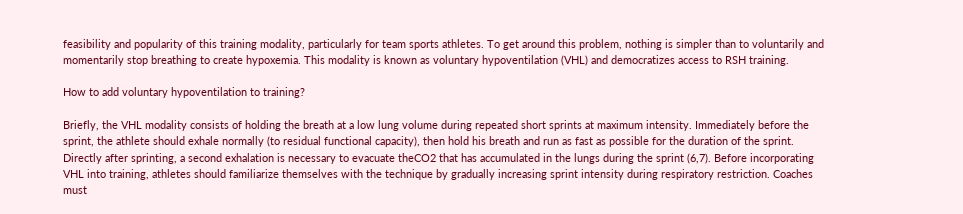feasibility and popularity of this training modality, particularly for team sports athletes. To get around this problem, nothing is simpler than to voluntarily and momentarily stop breathing to create hypoxemia. This modality is known as voluntary hypoventilation (VHL) and democratizes access to RSH training.

How to add voluntary hypoventilation to training?

Briefly, the VHL modality consists of holding the breath at a low lung volume during repeated short sprints at maximum intensity. Immediately before the sprint, the athlete should exhale normally (to residual functional capacity), then hold his breath and run as fast as possible for the duration of the sprint. Directly after sprinting, a second exhalation is necessary to evacuate theCO2 that has accumulated in the lungs during the sprint (6,7). Before incorporating VHL into training, athletes should familiarize themselves with the technique by gradually increasing sprint intensity during respiratory restriction. Coaches must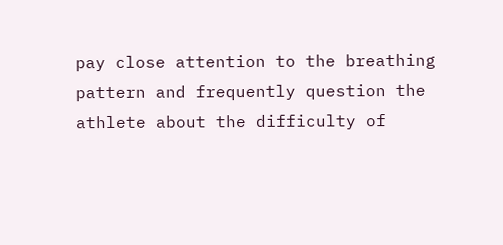pay close attention to the breathing pattern and frequently question the athlete about the difficulty of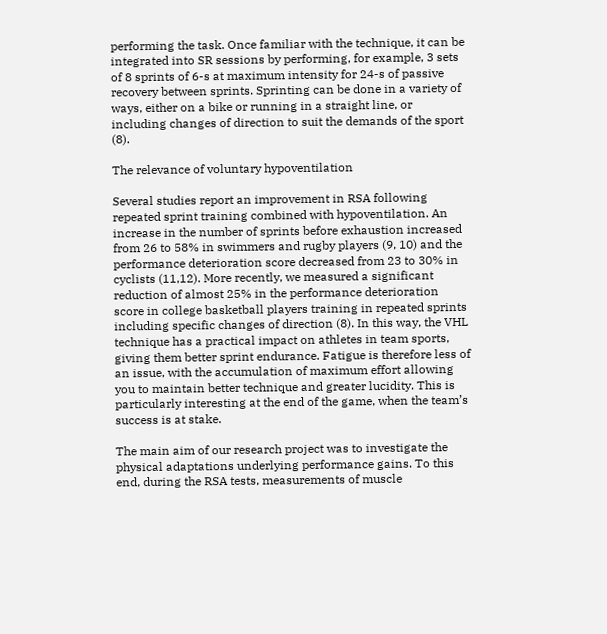performing the task. Once familiar with the technique, it can be integrated into SR sessions by performing, for example, 3 sets of 8 sprints of 6-s at maximum intensity for 24-s of passive recovery between sprints. Sprinting can be done in a variety of ways, either on a bike or running in a straight line, or including changes of direction to suit the demands of the sport (8).

The relevance of voluntary hypoventilation

Several studies report an improvement in RSA following repeated sprint training combined with hypoventilation. An increase in the number of sprints before exhaustion increased from 26 to 58% in swimmers and rugby players (9, 10) and the performance deterioration score decreased from 23 to 30% in cyclists (11,12). More recently, we measured a significant reduction of almost 25% in the performance deterioration score in college basketball players training in repeated sprints including specific changes of direction (8). In this way, the VHL technique has a practical impact on athletes in team sports, giving them better sprint endurance. Fatigue is therefore less of an issue, with the accumulation of maximum effort allowing you to maintain better technique and greater lucidity. This is particularly interesting at the end of the game, when the team’s success is at stake.

The main aim of our research project was to investigate the physical adaptations underlying performance gains. To this end, during the RSA tests, measurements of muscle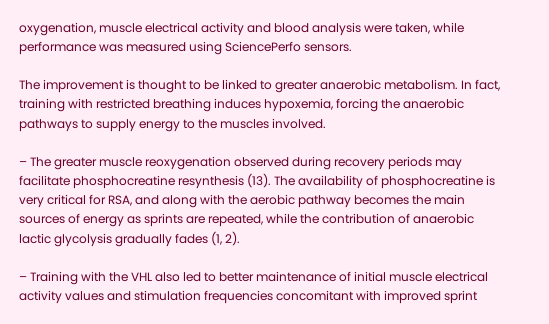oxygenation, muscle electrical activity and blood analysis were taken, while performance was measured using SciencePerfo sensors.

The improvement is thought to be linked to greater anaerobic metabolism. In fact, training with restricted breathing induces hypoxemia, forcing the anaerobic pathways to supply energy to the muscles involved.

– The greater muscle reoxygenation observed during recovery periods may facilitate phosphocreatine resynthesis (13). The availability of phosphocreatine is very critical for RSA, and along with the aerobic pathway becomes the main sources of energy as sprints are repeated, while the contribution of anaerobic lactic glycolysis gradually fades (1, 2).

– Training with the VHL also led to better maintenance of initial muscle electrical activity values and stimulation frequencies concomitant with improved sprint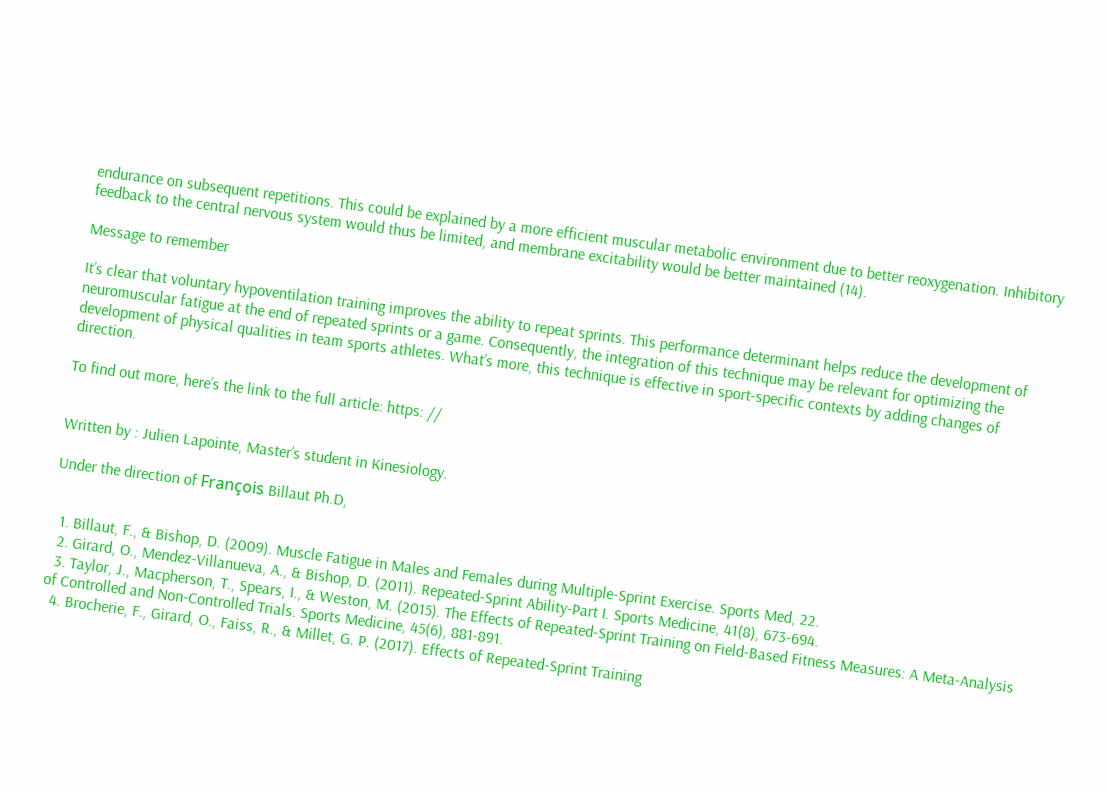endurance on subsequent repetitions. This could be explained by a more efficient muscular metabolic environment due to better reoxygenation. Inhibitory feedback to the central nervous system would thus be limited, and membrane excitability would be better maintained (14).

Message to remember

It’s clear that voluntary hypoventilation training improves the ability to repeat sprints. This performance determinant helps reduce the development of neuromuscular fatigue at the end of repeated sprints or a game. Consequently, the integration of this technique may be relevant for optimizing the development of physical qualities in team sports athletes. What’s more, this technique is effective in sport-specific contexts by adding changes of direction.

To find out more, here’s the link to the full article: https: //


Written by : Julien Lapointe, Master’s student in Kinesiology.

Under the direction of François Billaut Ph.D,


  1. Billaut, F., & Bishop, D. (2009). Muscle Fatigue in Males and Females during Multiple-Sprint Exercise. Sports Med, 22.
  2. Girard, O., Mendez-Villanueva, A., & Bishop, D. (2011). Repeated-Sprint Ability-Part I. Sports Medicine, 41(8), 673-694.
  3. Taylor, J., Macpherson, T., Spears, I., & Weston, M. (2015). The Effects of Repeated-Sprint Training on Field-Based Fitness Measures: A Meta-Analysis of Controlled and Non-Controlled Trials. Sports Medicine, 45(6), 881-891.
  4. Brocherie, F., Girard, O., Faiss, R., & Millet, G. P. (2017). Effects of Repeated-Sprint Training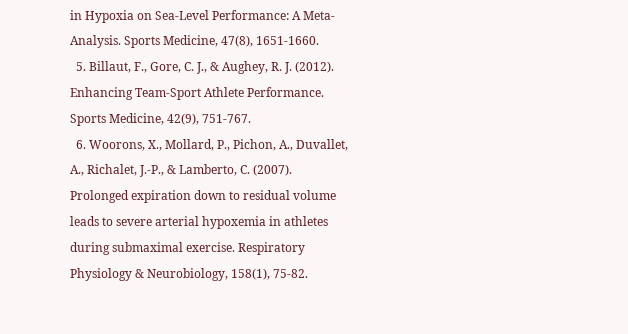in Hypoxia on Sea-Level Performance: A Meta-Analysis. Sports Medicine, 47(8), 1651-1660.
  5. Billaut, F., Gore, C. J., & Aughey, R. J. (2012). Enhancing Team-Sport Athlete Performance. Sports Medicine, 42(9), 751-767.
  6. Woorons, X., Mollard, P., Pichon, A., Duvallet, A., Richalet, J.-P., & Lamberto, C. (2007). Prolonged expiration down to residual volume leads to severe arterial hypoxemia in athletes during submaximal exercise. Respiratory Physiology & Neurobiology, 158(1), 75-82.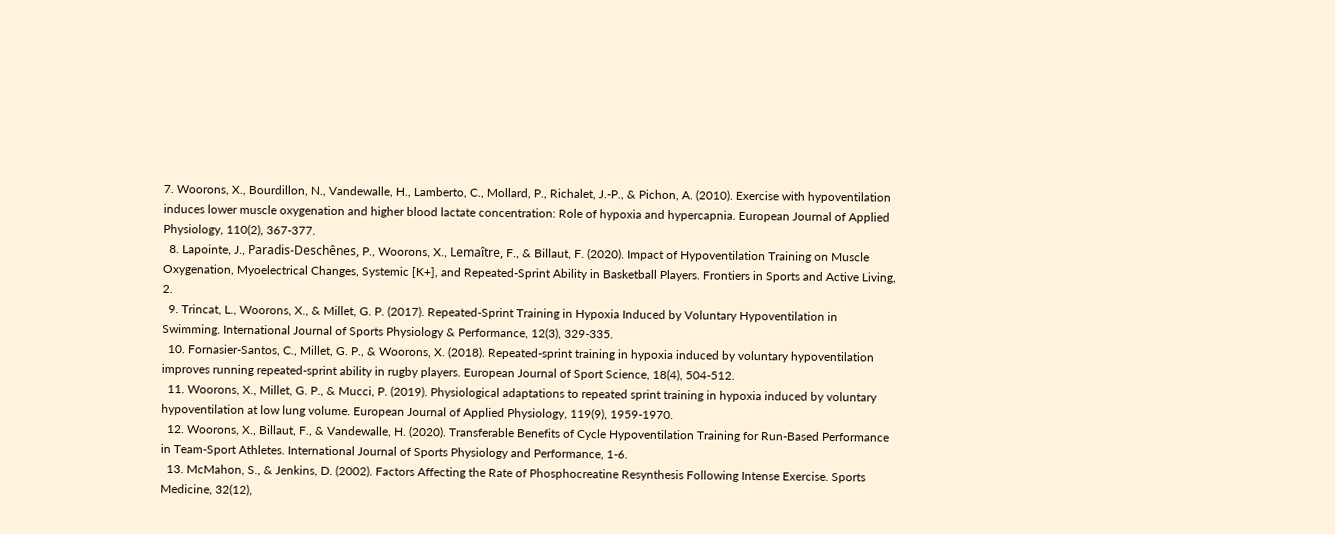7. Woorons, X., Bourdillon, N., Vandewalle, H., Lamberto, C., Mollard, P., Richalet, J.-P., & Pichon, A. (2010). Exercise with hypoventilation induces lower muscle oxygenation and higher blood lactate concentration: Role of hypoxia and hypercapnia. European Journal of Applied Physiology, 110(2), 367-377.
  8. Lapointe, J., Paradis-Deschênes, P., Woorons, X., Lemaître, F., & Billaut, F. (2020). Impact of Hypoventilation Training on Muscle Oxygenation, Myoelectrical Changes, Systemic [K+], and Repeated-Sprint Ability in Basketball Players. Frontiers in Sports and Active Living, 2.
  9. Trincat, L., Woorons, X., & Millet, G. P. (2017). Repeated-Sprint Training in Hypoxia Induced by Voluntary Hypoventilation in Swimming. International Journal of Sports Physiology & Performance, 12(3), 329-335.
  10. Fornasier-Santos, C., Millet, G. P., & Woorons, X. (2018). Repeated-sprint training in hypoxia induced by voluntary hypoventilation improves running repeated-sprint ability in rugby players. European Journal of Sport Science, 18(4), 504-512.
  11. Woorons, X., Millet, G. P., & Mucci, P. (2019). Physiological adaptations to repeated sprint training in hypoxia induced by voluntary hypoventilation at low lung volume. European Journal of Applied Physiology, 119(9), 1959-1970.
  12. Woorons, X., Billaut, F., & Vandewalle, H. (2020). Transferable Benefits of Cycle Hypoventilation Training for Run-Based Performance in Team-Sport Athletes. International Journal of Sports Physiology and Performance, 1-6.
  13. McMahon, S., & Jenkins, D. (2002). Factors Affecting the Rate of Phosphocreatine Resynthesis Following Intense Exercise. Sports Medicine, 32(12),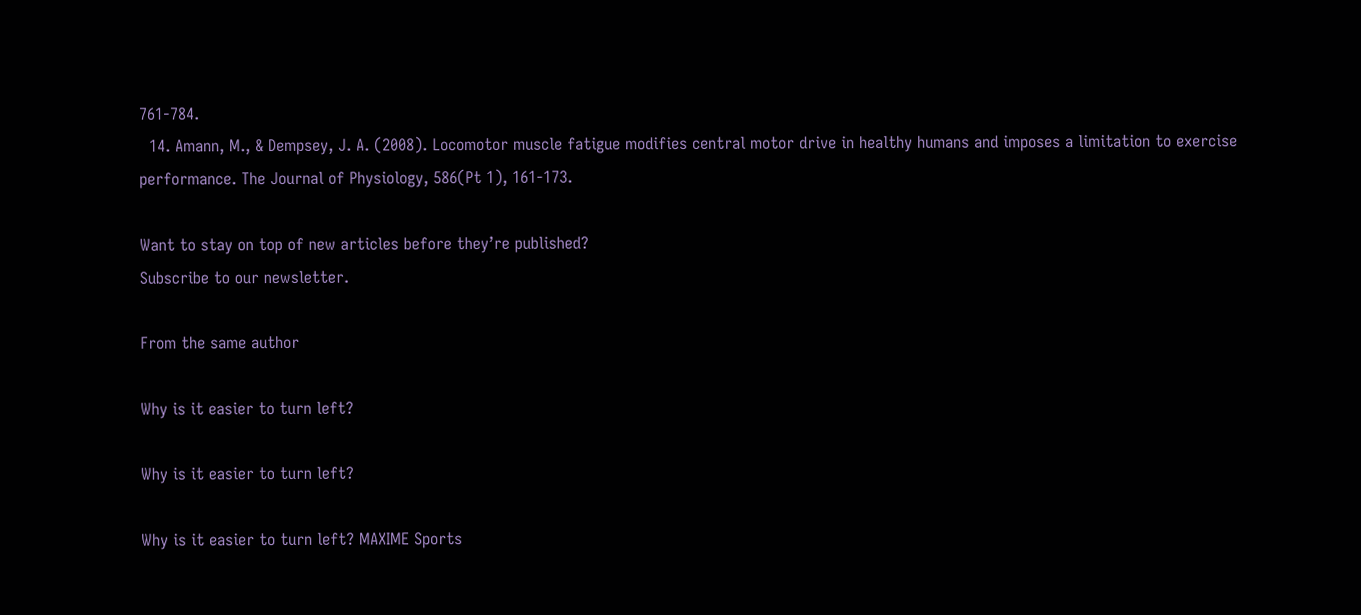761-784.
  14. Amann, M., & Dempsey, J. A. (2008). Locomotor muscle fatigue modifies central motor drive in healthy humans and imposes a limitation to exercise performance. The Journal of Physiology, 586(Pt 1), 161-173.

Want to stay on top of new articles before they’re published?
Subscribe to our newsletter.

From the same author

Why is it easier to turn left?

Why is it easier to turn left?

Why is it easier to turn left? MAXIME Sports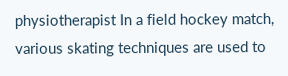physiotherapist In a field hockey match, various skating techniques are used to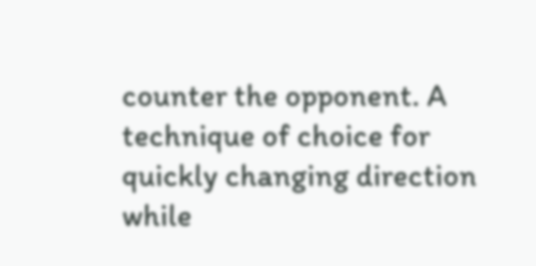counter the opponent. A technique of choice for quickly changing direction while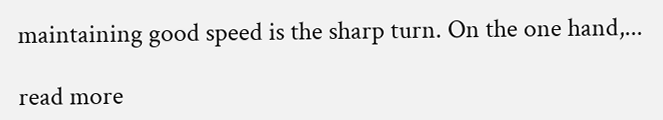maintaining good speed is the sharp turn. On the one hand,...

read more